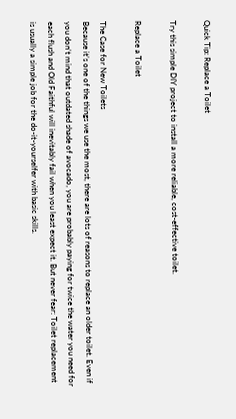Quick Tip: Replace a Toilet

Try this simple DIY project to install a more reliable, cost-effective toilet.

Replace a Toilet

The Case for New Toilets
Because it’s one of the things we use the most, there are lots of reasons to replace an older toilet. Even if you don’t mind that outdated shade of avocado, you are probably paying for twice the water you need for each flush and Old Faithful will inevitably fail when you least expect it. But never fear: Toilet replacement is usually a simple job for the do-it-yourselfer with basic skills.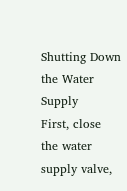Shutting Down the Water Supply
First, close the water supply valve,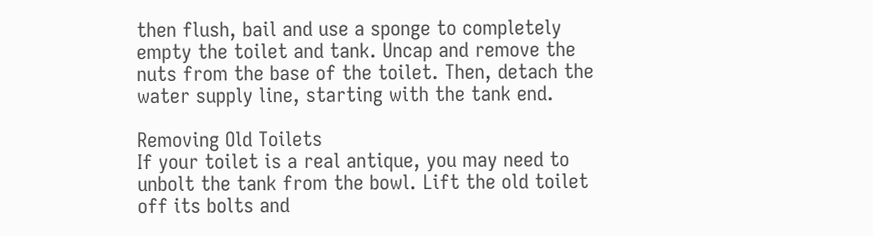then flush, bail and use a sponge to completely empty the toilet and tank. Uncap and remove the nuts from the base of the toilet. Then, detach the water supply line, starting with the tank end.

Removing Old Toilets
If your toilet is a real antique, you may need to unbolt the tank from the bowl. Lift the old toilet off its bolts and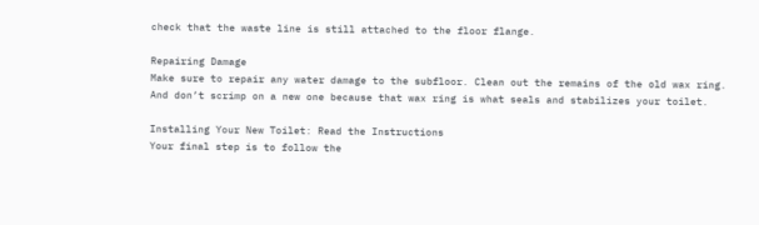check that the waste line is still attached to the floor flange.

Repairing Damage
Make sure to repair any water damage to the subfloor. Clean out the remains of the old wax ring. And don’t scrimp on a new one because that wax ring is what seals and stabilizes your toilet.

Installing Your New Toilet: Read the Instructions
Your final step is to follow the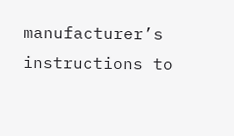manufacturer’s instructions to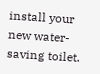install your new water-saving toilet.